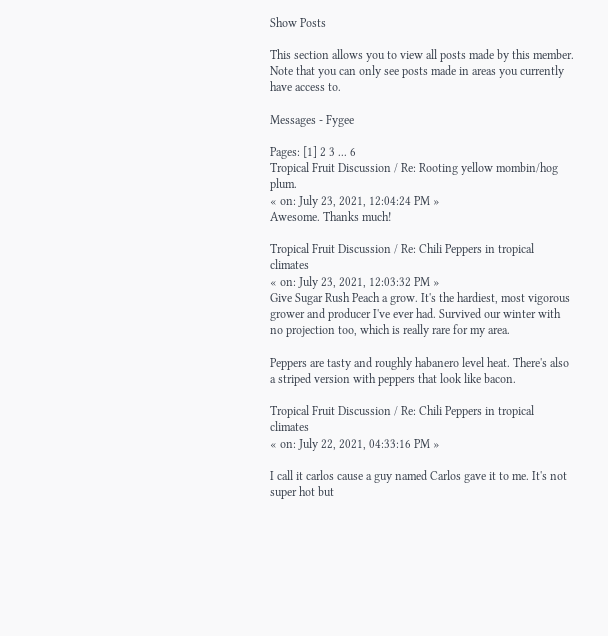Show Posts

This section allows you to view all posts made by this member. Note that you can only see posts made in areas you currently have access to.

Messages - Fygee

Pages: [1] 2 3 ... 6
Tropical Fruit Discussion / Re: Rooting yellow mombin/hog plum.
« on: July 23, 2021, 12:04:24 PM »
Awesome. Thanks much!

Tropical Fruit Discussion / Re: Chili Peppers in tropical climates
« on: July 23, 2021, 12:03:32 PM »
Give Sugar Rush Peach a grow. It's the hardiest, most vigorous grower and producer I've ever had. Survived our winter with no projection too, which is really rare for my area.

Peppers are tasty and roughly habanero level heat. There's also a striped version with peppers that look like bacon.

Tropical Fruit Discussion / Re: Chili Peppers in tropical climates
« on: July 22, 2021, 04:33:16 PM »

I call it carlos cause a guy named Carlos gave it to me. It's not super hot but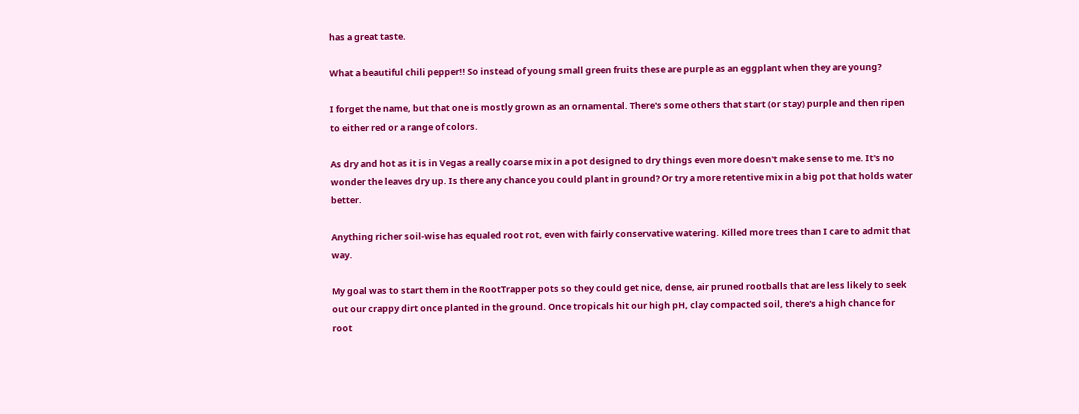has a great taste.

What a beautiful chili pepper!! So instead of young small green fruits these are purple as an eggplant when they are young?

I forget the name, but that one is mostly grown as an ornamental. There's some others that start (or stay) purple and then ripen to either red or a range of colors.

As dry and hot as it is in Vegas a really coarse mix in a pot designed to dry things even more doesn't make sense to me. It's no wonder the leaves dry up. Is there any chance you could plant in ground? Or try a more retentive mix in a big pot that holds water better.

Anything richer soil-wise has equaled root rot, even with fairly conservative watering. Killed more trees than I care to admit that way.

My goal was to start them in the RootTrapper pots so they could get nice, dense, air pruned rootballs that are less likely to seek out our crappy dirt once planted in the ground. Once tropicals hit our high pH, clay compacted soil, there's a high chance for root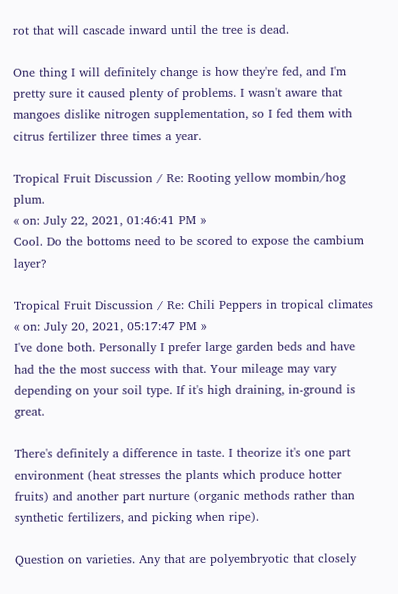rot that will cascade inward until the tree is dead.

One thing I will definitely change is how they're fed, and I'm pretty sure it caused plenty of problems. I wasn't aware that mangoes dislike nitrogen supplementation, so I fed them with citrus fertilizer three times a year.

Tropical Fruit Discussion / Re: Rooting yellow mombin/hog plum.
« on: July 22, 2021, 01:46:41 PM »
Cool. Do the bottoms need to be scored to expose the cambium layer?

Tropical Fruit Discussion / Re: Chili Peppers in tropical climates
« on: July 20, 2021, 05:17:47 PM »
I've done both. Personally I prefer large garden beds and have had the the most success with that. Your mileage may vary depending on your soil type. If it's high draining, in-ground is great.

There's definitely a difference in taste. I theorize it's one part environment (heat stresses the plants which produce hotter fruits) and another part nurture (organic methods rather than synthetic fertilizers, and picking when ripe).

Question on varieties. Any that are polyembryotic that closely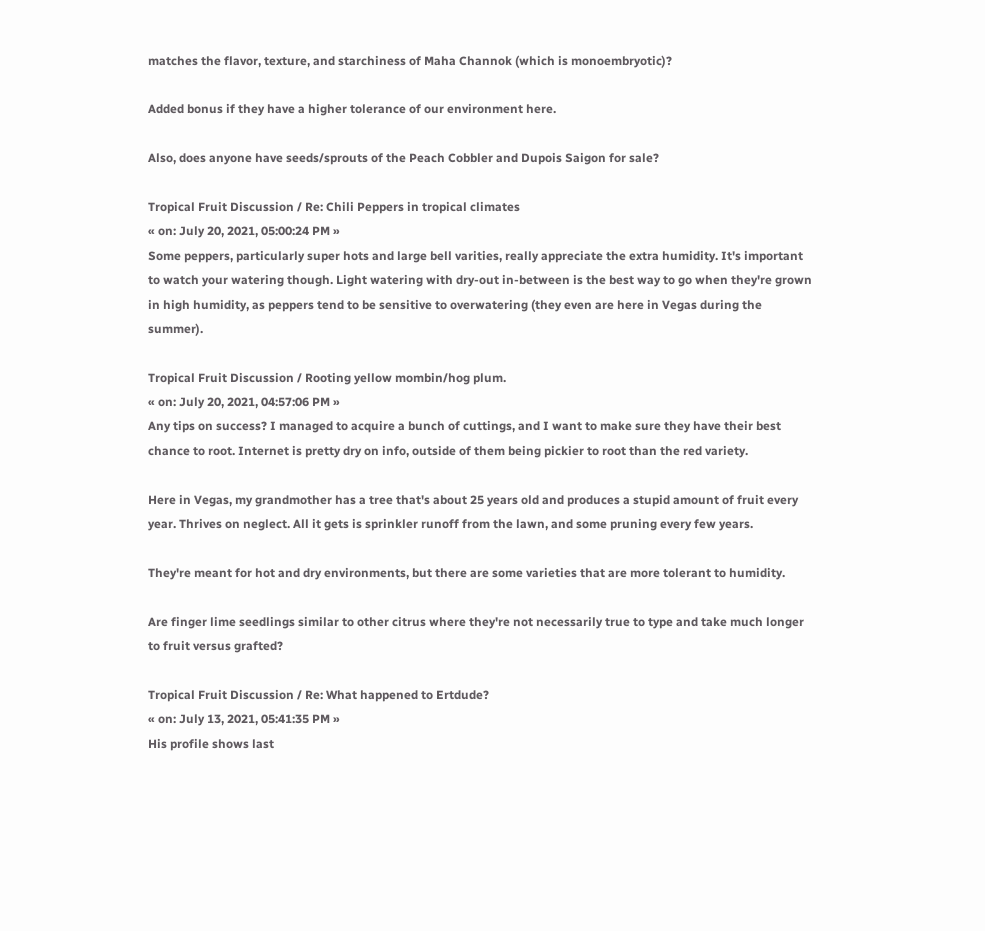matches the flavor, texture, and starchiness of Maha Channok (which is monoembryotic)?

Added bonus if they have a higher tolerance of our environment here.

Also, does anyone have seeds/sprouts of the Peach Cobbler and Dupois Saigon for sale?

Tropical Fruit Discussion / Re: Chili Peppers in tropical climates
« on: July 20, 2021, 05:00:24 PM »
Some peppers, particularly super hots and large bell varities, really appreciate the extra humidity. It's important to watch your watering though. Light watering with dry-out in-between is the best way to go when they're grown in high humidity, as peppers tend to be sensitive to overwatering (they even are here in Vegas during the summer).

Tropical Fruit Discussion / Rooting yellow mombin/hog plum.
« on: July 20, 2021, 04:57:06 PM »
Any tips on success? I managed to acquire a bunch of cuttings, and I want to make sure they have their best chance to root. Internet is pretty dry on info, outside of them being pickier to root than the red variety.

Here in Vegas, my grandmother has a tree that's about 25 years old and produces a stupid amount of fruit every year. Thrives on neglect. All it gets is sprinkler runoff from the lawn, and some pruning every few years.

They're meant for hot and dry environments, but there are some varieties that are more tolerant to humidity.

Are finger lime seedlings similar to other citrus where they're not necessarily true to type and take much longer to fruit versus grafted?

Tropical Fruit Discussion / Re: What happened to Ertdude?
« on: July 13, 2021, 05:41:35 PM »
His profile shows last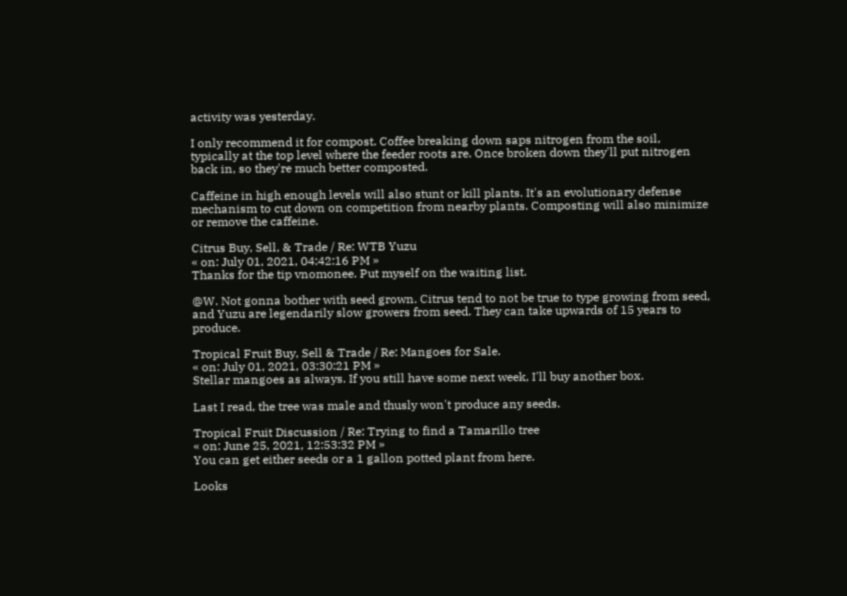activity was yesterday.

I only recommend it for compost. Coffee breaking down saps nitrogen from the soil, typically at the top level where the feeder roots are. Once broken down they'll put nitrogen back in, so they're much better composted.

Caffeine in high enough levels will also stunt or kill plants. It's an evolutionary defense mechanism to cut down on competition from nearby plants. Composting will also minimize or remove the caffeine.

Citrus Buy, Sell, & Trade / Re: WTB Yuzu
« on: July 01, 2021, 04:42:16 PM »
Thanks for the tip vnomonee. Put myself on the waiting list.

@W. Not gonna bother with seed grown. Citrus tend to not be true to type growing from seed, and Yuzu are legendarily slow growers from seed. They can take upwards of 15 years to produce.

Tropical Fruit Buy, Sell & Trade / Re: Mangoes for Sale.
« on: July 01, 2021, 03:30:21 PM »
Stellar mangoes as always. If you still have some next week, I'll buy another box.

Last I read, the tree was male and thusly won't produce any seeds.

Tropical Fruit Discussion / Re: Trying to find a Tamarillo tree
« on: June 25, 2021, 12:53:32 PM »
You can get either seeds or a 1 gallon potted plant from here.

Looks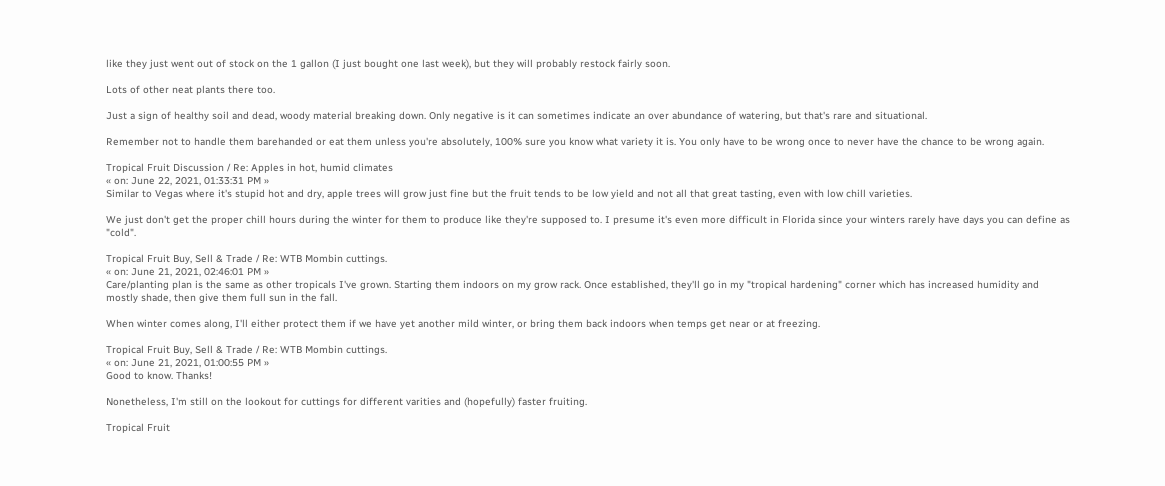like they just went out of stock on the 1 gallon (I just bought one last week), but they will probably restock fairly soon.

Lots of other neat plants there too.

Just a sign of healthy soil and dead, woody material breaking down. Only negative is it can sometimes indicate an over abundance of watering, but that's rare and situational.

Remember not to handle them barehanded or eat them unless you're absolutely, 100% sure you know what variety it is. You only have to be wrong once to never have the chance to be wrong again.

Tropical Fruit Discussion / Re: Apples in hot, humid climates
« on: June 22, 2021, 01:33:31 PM »
Similar to Vegas where it's stupid hot and dry, apple trees will grow just fine but the fruit tends to be low yield and not all that great tasting, even with low chill varieties.

We just don't get the proper chill hours during the winter for them to produce like they're supposed to. I presume it's even more difficult in Florida since your winters rarely have days you can define as "cold".

Tropical Fruit Buy, Sell & Trade / Re: WTB Mombin cuttings.
« on: June 21, 2021, 02:46:01 PM »
Care/planting plan is the same as other tropicals I've grown. Starting them indoors on my grow rack. Once established, they'll go in my "tropical hardening" corner which has increased humidity and mostly shade, then give them full sun in the fall.

When winter comes along, I'll either protect them if we have yet another mild winter, or bring them back indoors when temps get near or at freezing.

Tropical Fruit Buy, Sell & Trade / Re: WTB Mombin cuttings.
« on: June 21, 2021, 01:00:55 PM »
Good to know. Thanks!

Nonetheless, I'm still on the lookout for cuttings for different varities and (hopefully) faster fruiting.

Tropical Fruit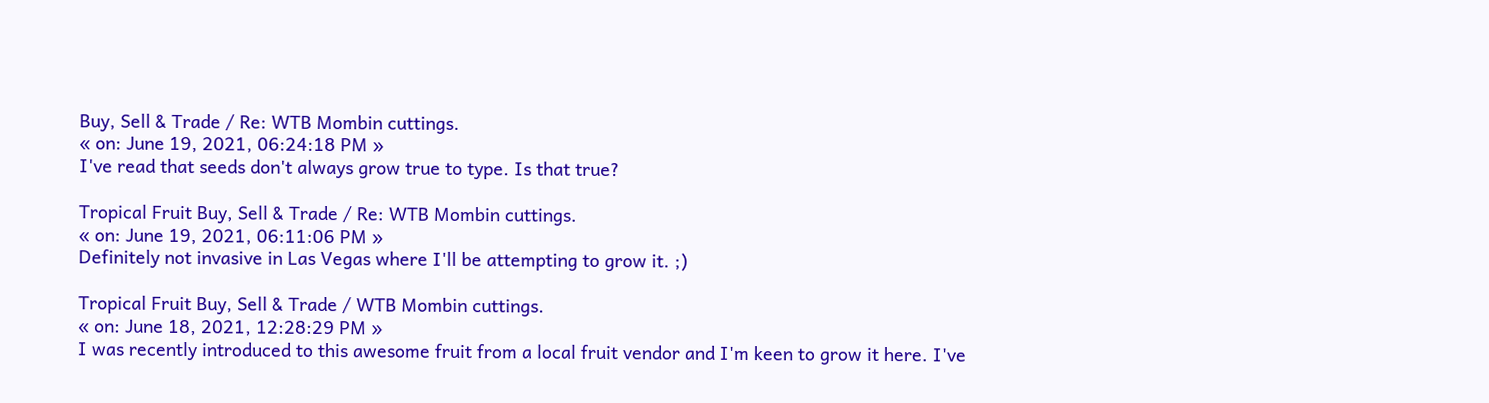Buy, Sell & Trade / Re: WTB Mombin cuttings.
« on: June 19, 2021, 06:24:18 PM »
I've read that seeds don't always grow true to type. Is that true?

Tropical Fruit Buy, Sell & Trade / Re: WTB Mombin cuttings.
« on: June 19, 2021, 06:11:06 PM »
Definitely not invasive in Las Vegas where I'll be attempting to grow it. ;)

Tropical Fruit Buy, Sell & Trade / WTB Mombin cuttings.
« on: June 18, 2021, 12:28:29 PM »
I was recently introduced to this awesome fruit from a local fruit vendor and I'm keen to grow it here. I've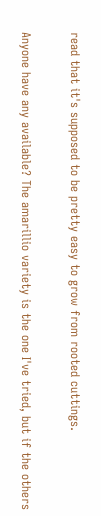read that it's supposed to be pretty easy to grow from rooted cuttings.

Anyone have any available? The amarillio variety is the one I've tried, but if the others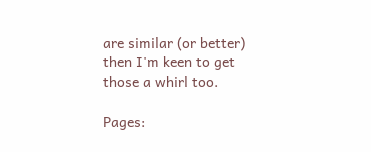are similar (or better) then I'm keen to get those a whirl too.

Pages: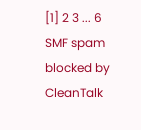[1] 2 3 ... 6
SMF spam blocked by CleanTalk